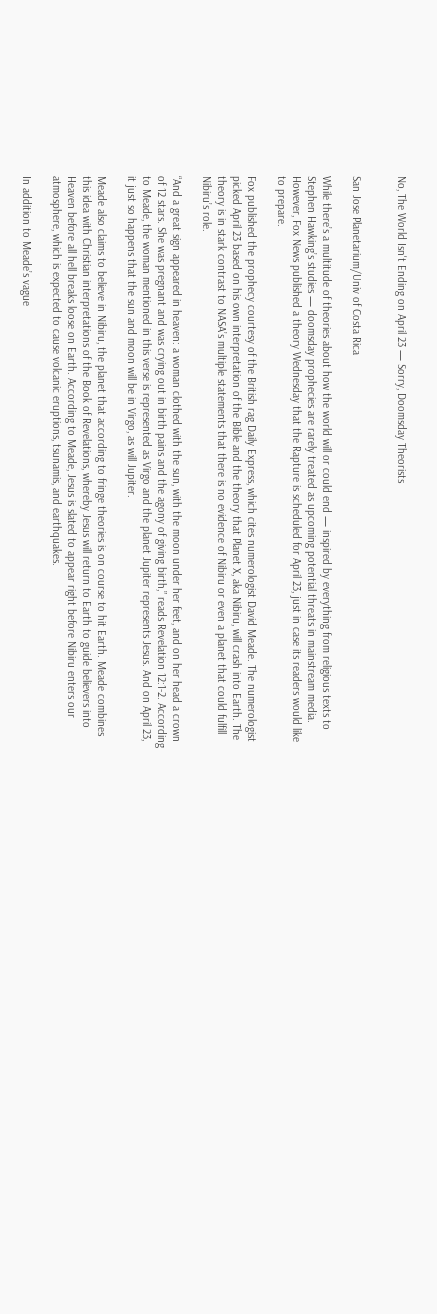No, The World Isn't Ending on April 23 — Sorry, Doomsday Theorists


San Jose Planetarium/Univ of Costa Rica

While there’s a multitude of theories about how the world will or could end — inspired by everything from religious texts to Stephen Hawking’s studies — doomsday prophecies are rarely treated as upcoming potential threats in mainstream media. However, Fox News published a theory Wednesday that the Rapture is scheduled for April 23, just in case its readers would like to prepare.

Fox published the prophecy courtesy of the British rag Daily Express, which cites numerologist David Meade. The numerologist picked April 23 based on his own interpretation of the Bible and the theory that Planet X, aka Nibiru, will crash into Earth. The theory is in stark contrast to NASA’s multiple statements that there is no evidence of Nibiru or even a planet that could fulfill Nibiru’s role.

“And a great sign appeared in heaven: a woman clothed with the sun, with the moon under her feet, and on her head a crown of 12 stars. She was pregnant and was crying out in birth pains and the agony of giving birth,” reads Revelation 12:1-2. According to Meade, the woman mentioned in this verse is represented as Virgo and the planet Jupiter represents Jesus. And on April 23, it just so happens that the sun and moon will be in Virgo, as will Jupiter.

Meade also claims to believe in Nibiru, the planet that according to fringe theories is on course to hit Earth. Meade combines this idea with Christian interpretations of the Book of Revelations, whereby Jesus will return to Earth to guide believers into Heaven before all hell breaks loose on Earth. According to Meade, Jesus is slated to appear right before Nibiru enters our atmosphere, which is expected to cause volcanic eruptions, tsunamis, and earthquakes.

In addition to Meade’s vague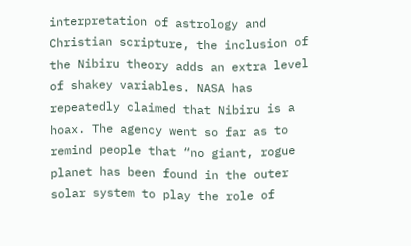interpretation of astrology and Christian scripture, the inclusion of the Nibiru theory adds an extra level of shakey variables. NASA has repeatedly claimed that Nibiru is a hoax. The agency went so far as to remind people that “no giant, rogue planet has been found in the outer solar system to play the role of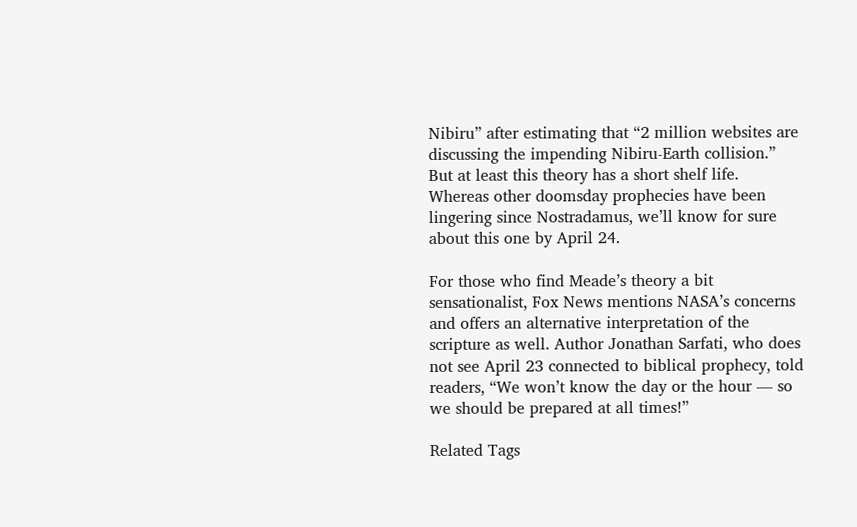Nibiru” after estimating that “2 million websites are discussing the impending Nibiru-Earth collision.” But at least this theory has a short shelf life. Whereas other doomsday prophecies have been lingering since Nostradamus, we’ll know for sure about this one by April 24.

For those who find Meade’s theory a bit sensationalist, Fox News mentions NASA’s concerns and offers an alternative interpretation of the scripture as well. Author Jonathan Sarfati, who does not see April 23 connected to biblical prophecy, told readers, “We won’t know the day or the hour — so we should be prepared at all times!”

Related Tags